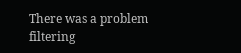There was a problem filtering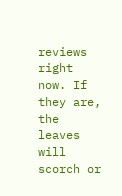reviews right now. If they are, the leaves will scorch or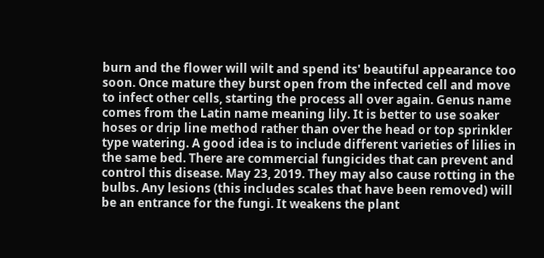burn and the flower will wilt and spend its' beautiful appearance too soon. Once mature they burst open from the infected cell and move to infect other cells, starting the process all over again. Genus name comes from the Latin name meaning lily. It is better to use soaker hoses or drip line method rather than over the head or top sprinkler type watering. A good idea is to include different varieties of lilies in the same bed. There are commercial fungicides that can prevent and control this disease. May 23, 2019. They may also cause rotting in the bulbs. Any lesions (this includes scales that have been removed) will be an entrance for the fungi. It weakens the plant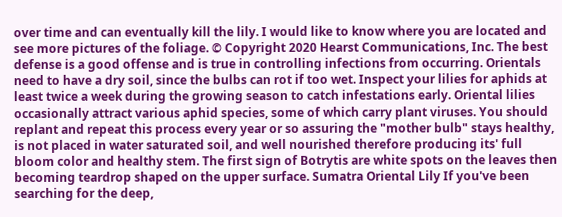over time and can eventually kill the lily. I would like to know where you are located and see more pictures of the foliage. © Copyright 2020 Hearst Communications, Inc. The best defense is a good offense and is true in controlling infections from occurring. Orientals need to have a dry soil, since the bulbs can rot if too wet. Inspect your lilies for aphids at least twice a week during the growing season to catch infestations early. Oriental lilies occasionally attract various aphid species, some of which carry plant viruses. You should replant and repeat this process every year or so assuring the "mother bulb" stays healthy, is not placed in water saturated soil, and well nourished therefore producing its' full bloom color and healthy stem. The first sign of Botrytis are white spots on the leaves then becoming teardrop shaped on the upper surface. Sumatra Oriental Lily If you've been searching for the deep,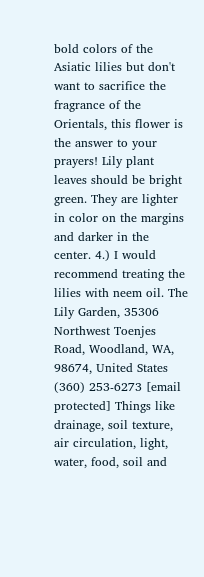bold colors of the Asiatic lilies but don't want to sacrifice the fragrance of the Orientals, this flower is the answer to your prayers! Lily plant leaves should be bright green. They are lighter in color on the margins and darker in the center. 4.) I would recommend treating the lilies with neem oil. The Lily Garden, 35306 Northwest Toenjes Road, Woodland, WA, 98674, United States (360) 253-6273 [email protected] Things like drainage, soil texture, air circulation, light, water, food, soil and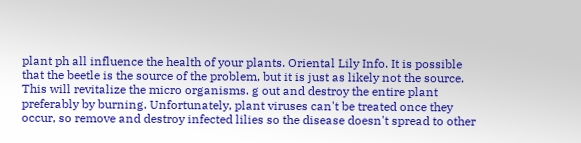plant ph all influence the health of your plants. Oriental Lily Info. It is possible that the beetle is the source of the problem, but it is just as likely not the source. This will revitalize the micro organisms. g out and destroy the entire plant preferably by burning. Unfortunately, plant viruses can't be treated once they occur, so remove and destroy infected lilies so the disease doesn't spread to other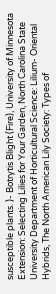susceptible plants. )- Botrytis Blight (Fire), University of Minnesota Extension: Selecting Lilies for Your Garden, North Carolina State University Department of Horticultural Science: Lilium- Oriental Hybrids, The North American Lily Society: Types of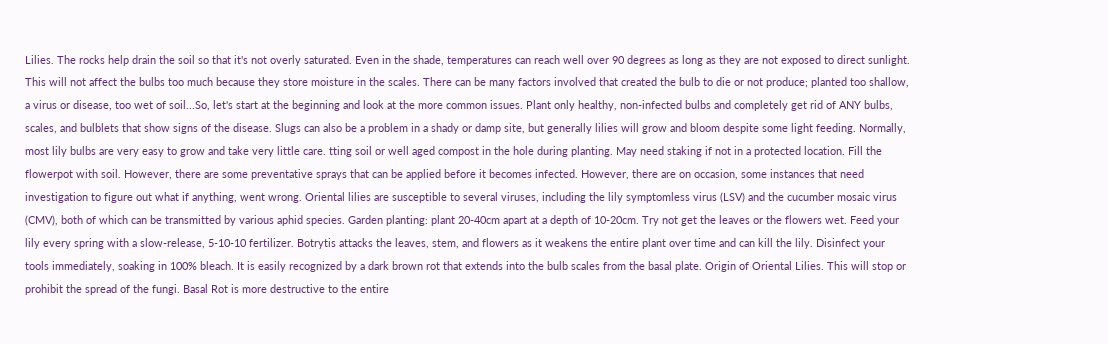Lilies. The rocks help drain the soil so that it's not overly saturated. Even in the shade, temperatures can reach well over 90 degrees as long as they are not exposed to direct sunlight. This will not affect the bulbs too much because they store moisture in the scales. There can be many factors involved that created the bulb to die or not produce; planted too shallow, a virus or disease, too wet of soil...So, let's start at the beginning and look at the more common issues. Plant only healthy, non-infected bulbs and completely get rid of ANY bulbs, scales, and bulblets that show signs of the disease. Slugs can also be a problem in a shady or damp site, but generally lilies will grow and bloom despite some light feeding. Normally, most lily bulbs are very easy to grow and take very little care. tting soil or well aged compost in the hole during planting. May need staking if not in a protected location. Fill the flowerpot with soil. However, there are some preventative sprays that can be applied before it becomes infected. However, there are on occasion, some instances that need investigation to figure out what if anything, went wrong. Oriental lilies are susceptible to several viruses, including the lily symptomless virus (LSV) and the cucumber mosaic virus (CMV), both of which can be transmitted by various aphid species. Garden planting: plant 20-40cm apart at a depth of 10-20cm. Try not get the leaves or the flowers wet. Feed your lily every spring with a slow-release, 5-10-10 fertilizer. Botrytis attacks the leaves, stem, and flowers as it weakens the entire plant over time and can kill the lily. Disinfect your tools immediately, soaking in 100% bleach. It is easily recognized by a dark brown rot that extends into the bulb scales from the basal plate. Origin of Oriental Lilies. This will stop or prohibit the spread of the fungi. Basal Rot is more destructive to the entire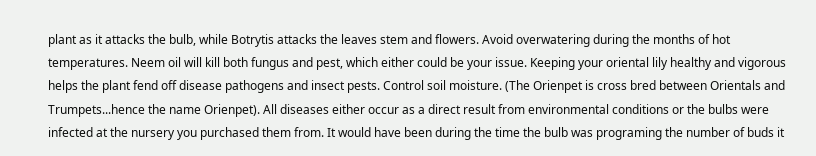plant as it attacks the bulb, while Botrytis attacks the leaves stem and flowers. Avoid overwatering during the months of hot temperatures. Neem oil will kill both fungus and pest, which either could be your issue. Keeping your oriental lily healthy and vigorous helps the plant fend off disease pathogens and insect pests. Control soil moisture. (The Orienpet is cross bred between Orientals and Trumpets...hence the name Orienpet). All diseases either occur as a direct result from environmental conditions or the bulbs were infected at the nursery you purchased them from. It would have been during the time the bulb was programing the number of buds it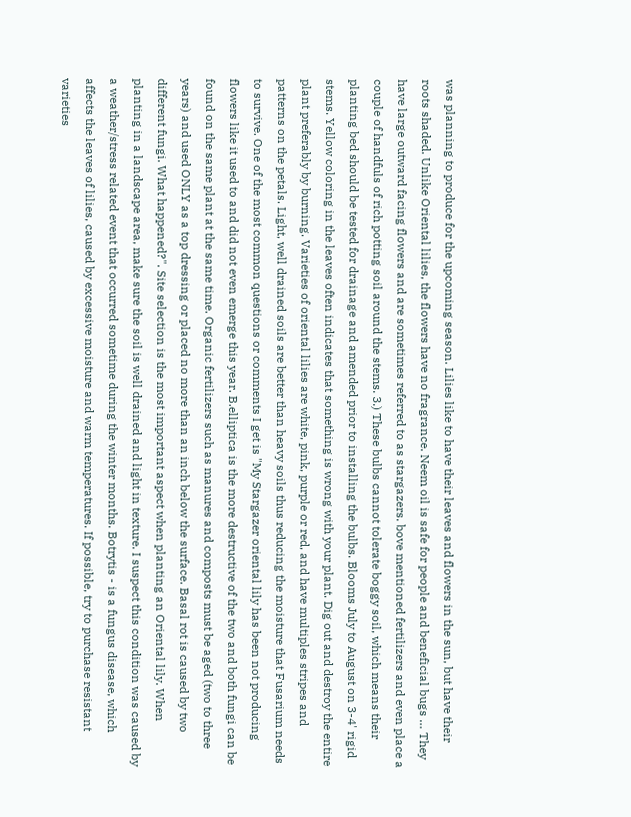was planning to produce for the upcoming season. Lilies like to have their leaves and flowers in the sun, but have their roots shaded. Unlike Oriental lilies, the flowers have no fragrance. Neem oil is safe for people and beneficial bugs … They have large outward facing flowers and are sometimes referred to as stargazers. bove mentioned fertilizers and even place a couple of handfuls of rich potting soil around the stems. 3.) These bulbs cannot tolerate boggy soil, which means their planting bed should be tested for drainage and amended prior to installing the bulbs. Blooms July to August on 3-4' rigid stems. Yellow coloring in the leaves often indicates that something is wrong with your plant. Dig out and destroy the entire plant preferably by burning. Varieties of oriental lilies are white, pink, purple or red, and have multiples stripes and patterns on the petals. Light, well drained soils are better than heavy soils thus reducing the moisture that Fusarium needs to survive. One of the most common questions or comments I get is "My Stargazer oriental lily has been not producing flowers like it used to and did not even emerge this year. B.elliptica is the more destructive of the two and both fungi can be found on the same plant at the same time. Organic fertilizers such as manures and composts must be aged (two to three years) and used ONLY as a top dressing or placed no more than an inch below the surface. Basal rot is caused by two different fungi. What happened?". Site selection is the most important aspect when planting an Oriental lily. When planting in a landscape area, make sure the soil is well drained and light in texture. I suspect this condition was caused by a weather/stress related event that occurred sometime during the winter months. Botrytis - is a fungus disease, which affects the leaves of lilies, caused by excessive moisture and warm temperatures. If possible, try to purchase resistant varieties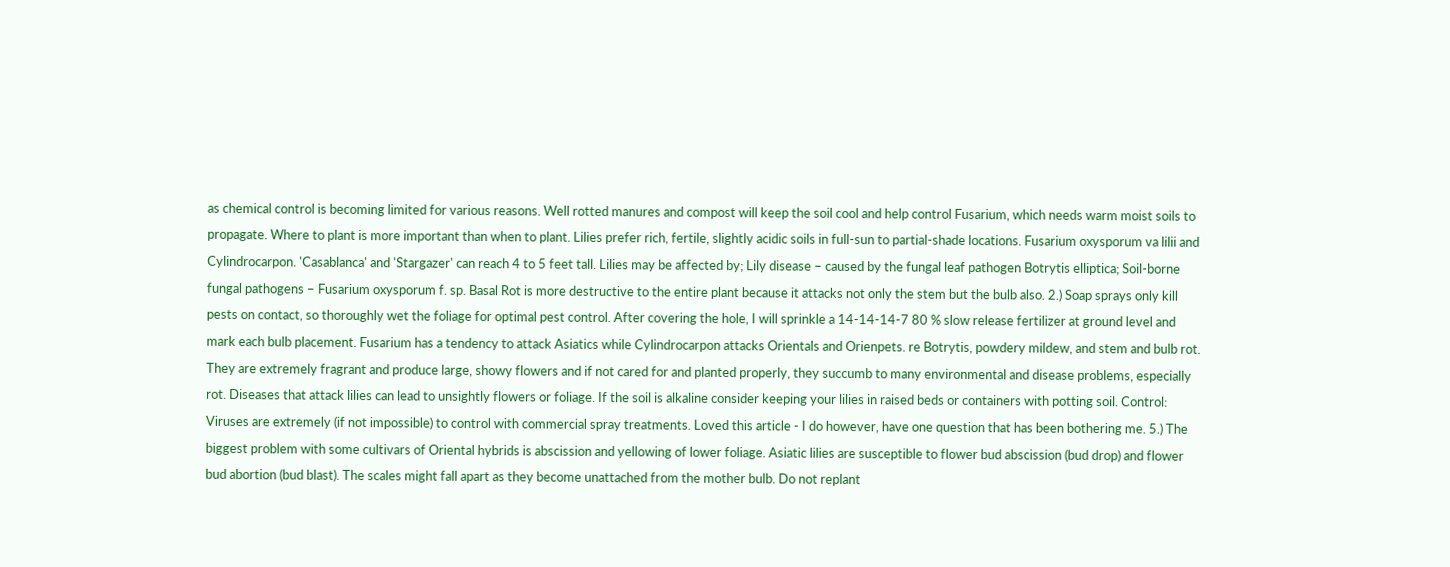as chemical control is becoming limited for various reasons. Well rotted manures and compost will keep the soil cool and help control Fusarium, which needs warm moist soils to propagate. Where to plant is more important than when to plant. Lilies prefer rich, fertile, slightly acidic soils in full-sun to partial-shade locations. Fusarium oxysporum va lilii and Cylindrocarpon. 'Casablanca' and 'Stargazer' can reach 4 to 5 feet tall. Lilies may be affected by; Lily disease – caused by the fungal leaf pathogen Botrytis elliptica; Soil-borne fungal pathogens – Fusarium oxysporum f. sp. Basal Rot is more destructive to the entire plant because it attacks not only the stem but the bulb also. 2.) Soap sprays only kill pests on contact, so thoroughly wet the foliage for optimal pest control. After covering the hole, I will sprinkle a 14-14-14-7 80 % slow release fertilizer at ground level and mark each bulb placement. Fusarium has a tendency to attack Asiatics while Cylindrocarpon attacks Orientals and Orienpets. re Botrytis, powdery mildew, and stem and bulb rot. They are extremely fragrant and produce large, showy flowers and if not cared for and planted properly, they succumb to many environmental and disease problems, especially rot. Diseases that attack lilies can lead to unsightly flowers or foliage. If the soil is alkaline consider keeping your lilies in raised beds or containers with potting soil. Control: Viruses are extremely (if not impossible) to control with commercial spray treatments. Loved this article - I do however, have one question that has been bothering me. 5.) The biggest problem with some cultivars of Oriental hybrids is abscission and yellowing of lower foliage. Asiatic lilies are susceptible to flower bud abscission (bud drop) and flower bud abortion (bud blast). The scales might fall apart as they become unattached from the mother bulb. Do not replant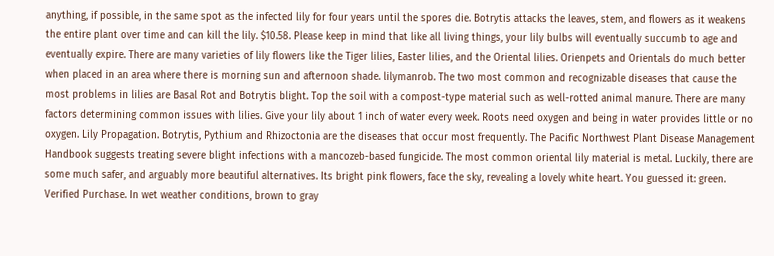anything, if possible, in the same spot as the infected lily for four years until the spores die. Botrytis attacks the leaves, stem, and flowers as it weakens the entire plant over time and can kill the lily. $10.58. Please keep in mind that like all living things, your lily bulbs will eventually succumb to age and eventually expire. There are many varieties of lily flowers like the Tiger lilies, Easter lilies, and the Oriental lilies. Orienpets and Orientals do much better when placed in an area where there is morning sun and afternoon shade. lilymanrob. The two most common and recognizable diseases that cause the most problems in lilies are Basal Rot and Botrytis blight. Top the soil with a compost-type material such as well-rotted animal manure. There are many factors determining common issues with lilies. Give your lily about 1 inch of water every week. Roots need oxygen and being in water provides little or no oxygen. Lily Propagation. Botrytis, Pythium and Rhizoctonia are the diseases that occur most frequently. The Pacific Northwest Plant Disease Management Handbook suggests treating severe blight infections with a mancozeb-based fungicide. The most common oriental lily material is metal. Luckily, there are some much safer, and arguably more beautiful alternatives. Its bright pink flowers, face the sky, revealing a lovely white heart. You guessed it: green. Verified Purchase. In wet weather conditions, brown to gray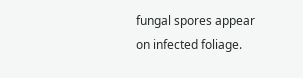fungal spores appear on infected foliage.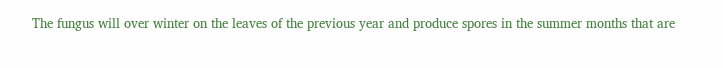The fungus will over winter on the leaves of the previous year and produce spores in the summer months that are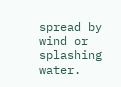spread by wind or splashing water.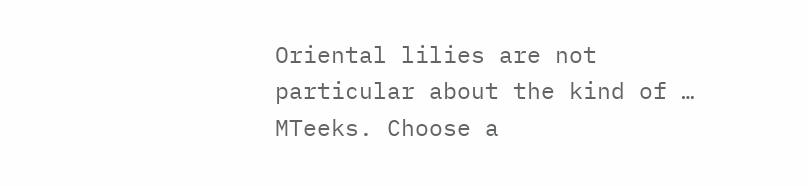Oriental lilies are not particular about the kind of … MTeeks. Choose a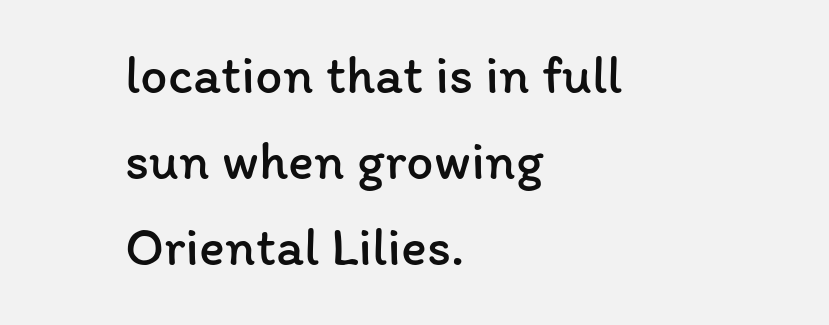location that is in full sun when growing Oriental Lilies.